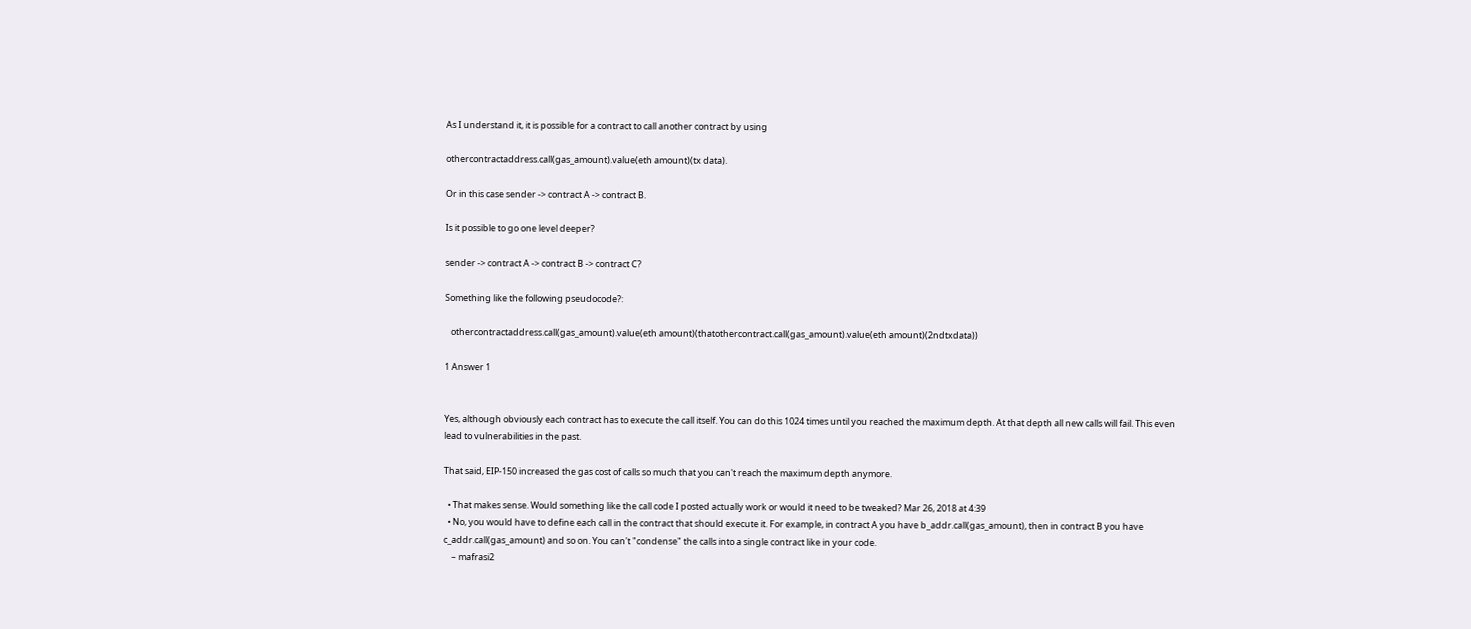As I understand it, it is possible for a contract to call another contract by using

othercontractaddress.call(gas_amount).value(eth amount)(tx data).

Or in this case sender -> contract A -> contract B.

Is it possible to go one level deeper?

sender -> contract A -> contract B -> contract C?

Something like the following pseudocode?:

   othercontractaddress.call(gas_amount).value(eth amount)(thatothercontract.call(gas_amount).value(eth amount)(2ndtxdata))

1 Answer 1


Yes, although obviously each contract has to execute the call itself. You can do this 1024 times until you reached the maximum depth. At that depth all new calls will fail. This even lead to vulnerabilities in the past.

That said, EIP-150 increased the gas cost of calls so much that you can't reach the maximum depth anymore.

  • That makes sense. Would something like the call code I posted actually work or would it need to be tweaked? Mar 26, 2018 at 4:39
  • No, you would have to define each call in the contract that should execute it. For example, in contract A you have b_addr.call(gas_amount), then in contract B you have c_addr.call(gas_amount) and so on. You can't "condense" the calls into a single contract like in your code.
    – mafrasi2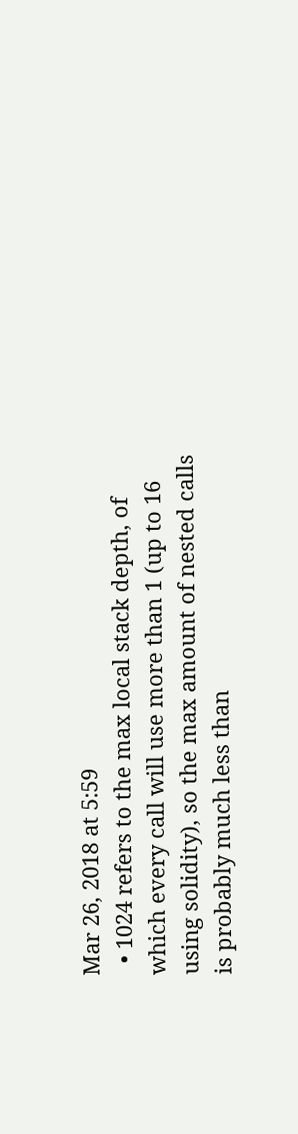Mar 26, 2018 at 5:59
  • 1024 refers to the max local stack depth, of which every call will use more than 1 (up to 16 using solidity), so the max amount of nested calls is probably much less than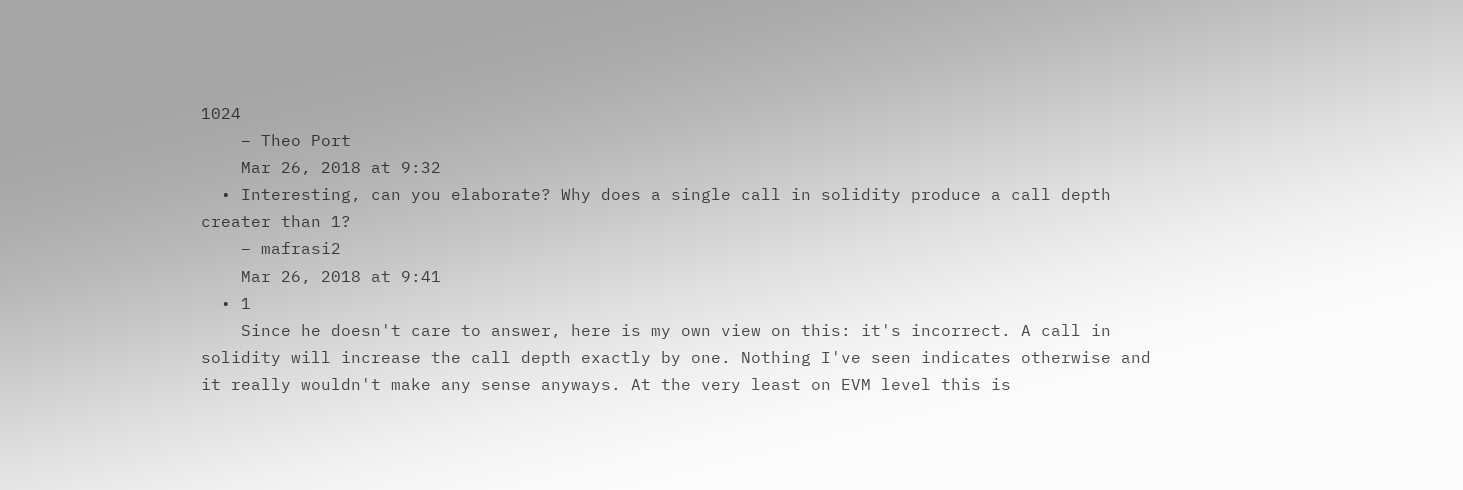1024
    – Theo Port
    Mar 26, 2018 at 9:32
  • Interesting, can you elaborate? Why does a single call in solidity produce a call depth creater than 1?
    – mafrasi2
    Mar 26, 2018 at 9:41
  • 1
    Since he doesn't care to answer, here is my own view on this: it's incorrect. A call in solidity will increase the call depth exactly by one. Nothing I've seen indicates otherwise and it really wouldn't make any sense anyways. At the very least on EVM level this is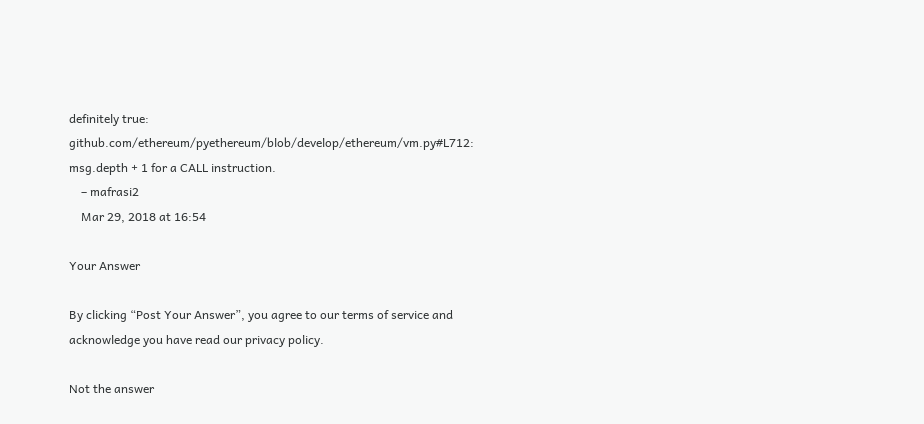definitely true: github.com/ethereum/pyethereum/blob/develop/ethereum/vm.py#L712: msg.depth + 1 for a CALL instruction.
    – mafrasi2
    Mar 29, 2018 at 16:54

Your Answer

By clicking “Post Your Answer”, you agree to our terms of service and acknowledge you have read our privacy policy.

Not the answer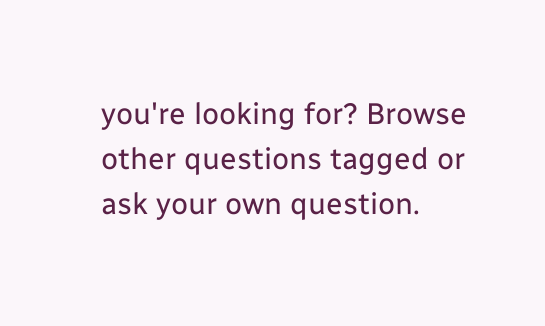you're looking for? Browse other questions tagged or ask your own question.